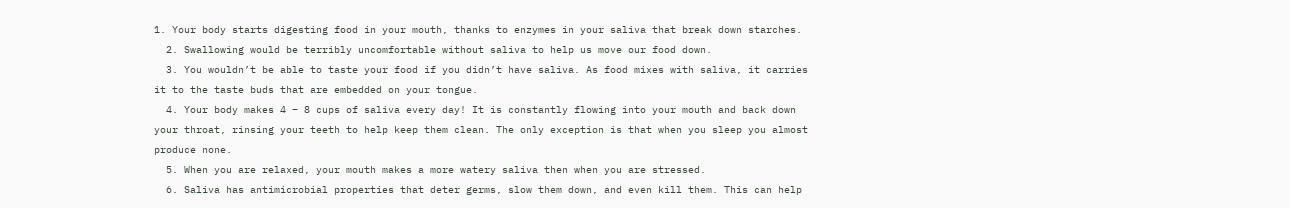1. Your body starts digesting food in your mouth, thanks to enzymes in your saliva that break down starches.
  2. Swallowing would be terribly uncomfortable without saliva to help us move our food down.
  3. You wouldn’t be able to taste your food if you didn’t have saliva. As food mixes with saliva, it carries it to the taste buds that are embedded on your tongue.
  4. Your body makes 4 – 8 cups of saliva every day! It is constantly flowing into your mouth and back down your throat, rinsing your teeth to help keep them clean. The only exception is that when you sleep you almost produce none.
  5. When you are relaxed, your mouth makes a more watery saliva then when you are stressed.
  6. Saliva has antimicrobial properties that deter germs, slow them down, and even kill them. This can help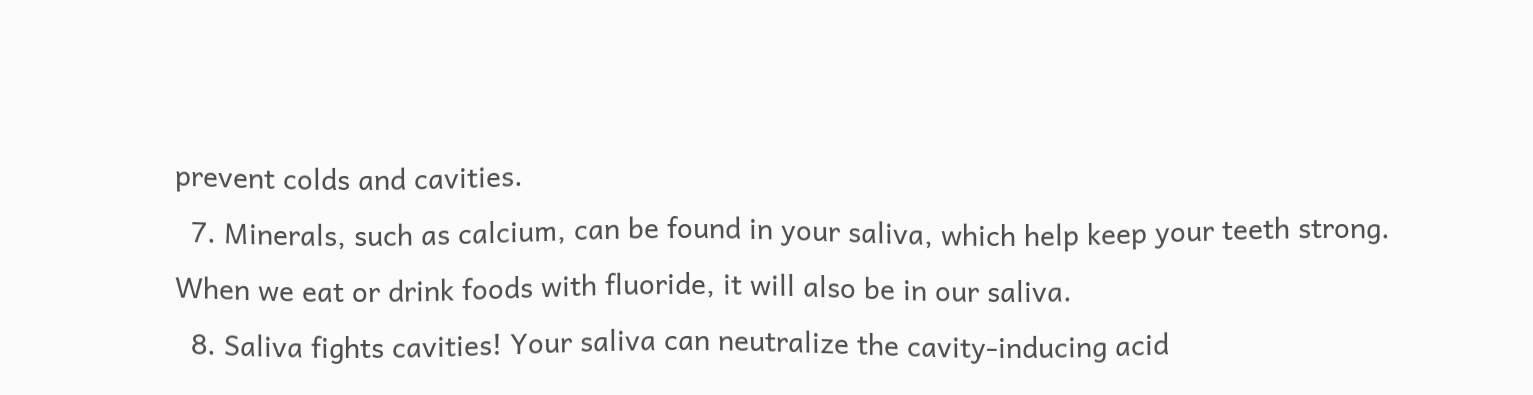prevent colds and cavities.
  7. Minerals, such as calcium, can be found in your saliva, which help keep your teeth strong. When we eat or drink foods with fluoride, it will also be in our saliva.
  8. Saliva fights cavities! Your saliva can neutralize the cavity-inducing acid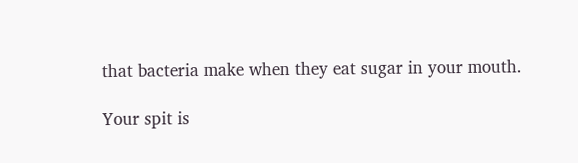that bacteria make when they eat sugar in your mouth.

Your spit is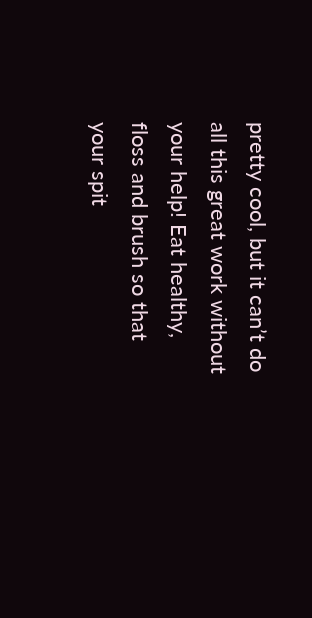pretty cool, but it can’t do all this great work without your help! Eat healthy, floss and brush so that your spit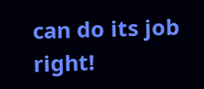can do its job right!